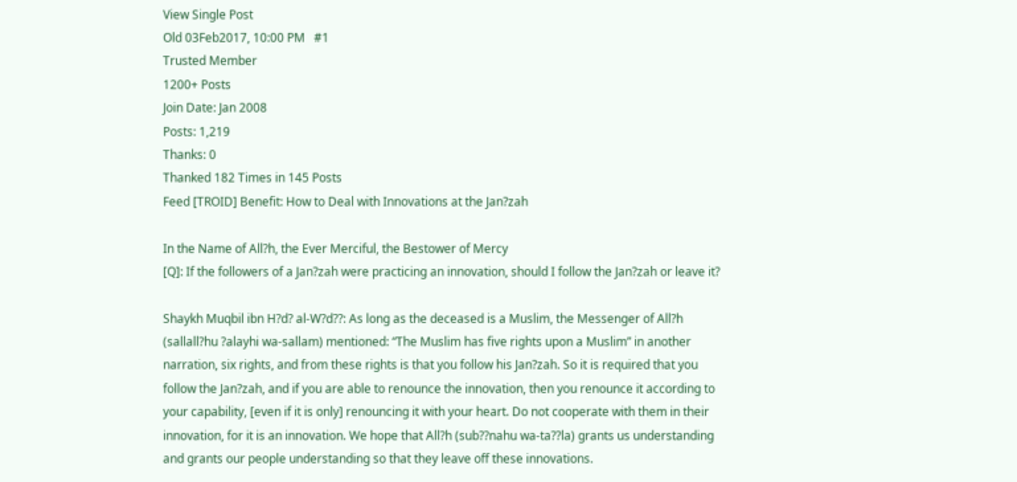View Single Post
Old 03Feb2017, 10:00 PM   #1
Trusted Member
1200+ Posts
Join Date: Jan 2008
Posts: 1,219
Thanks: 0
Thanked 182 Times in 145 Posts
Feed [TROID] Benefit: How to Deal with Innovations at the Jan?zah

In the Name of All?h, the Ever Merciful, the Bestower of Mercy
[Q]: If the followers of a Jan?zah were practicing an innovation, should I follow the Jan?zah or leave it?

Shaykh Muqbil ibn H?d? al-W?d??: As long as the deceased is a Muslim, the Messenger of All?h (sallall?hu ?alayhi wa-sallam) mentioned: “The Muslim has five rights upon a Muslim” in another narration, six rights, and from these rights is that you follow his Jan?zah. So it is required that you follow the Jan?zah, and if you are able to renounce the innovation, then you renounce it according to your capability, [even if it is only] renouncing it with your heart. Do not cooperate with them in their innovation, for it is an innovation. We hope that All?h (sub??nahu wa-ta??la) grants us understanding and grants our people understanding so that they leave off these innovations.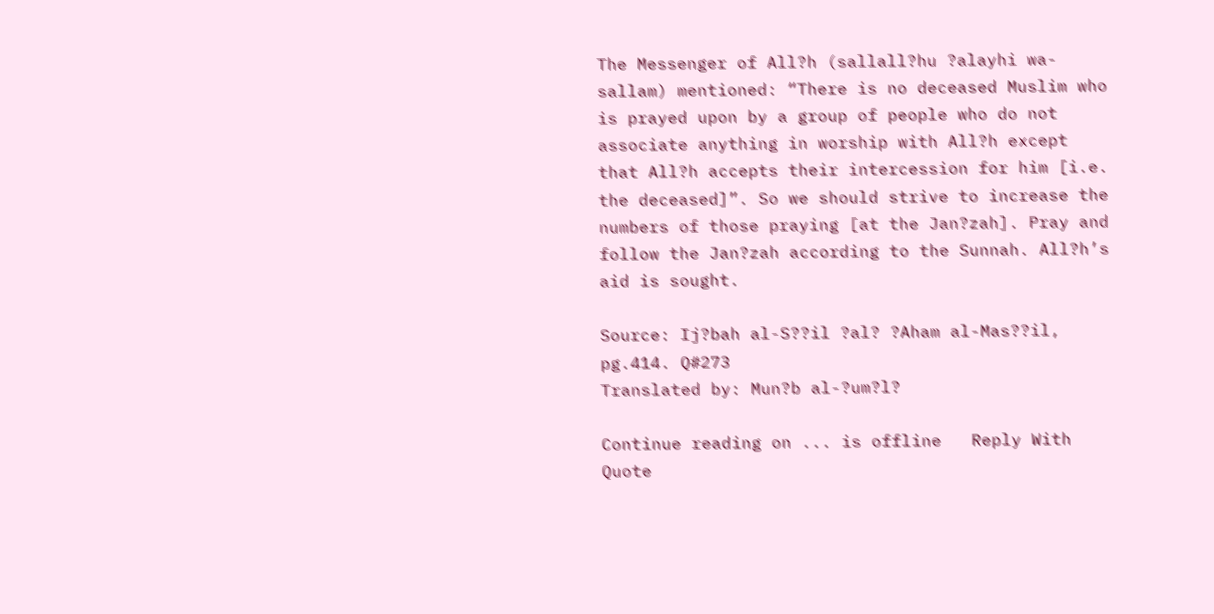The Messenger of All?h (sallall?hu ?alayhi wa-sallam) mentioned: “There is no deceased Muslim who is prayed upon by a group of people who do not associate anything in worship with All?h except that All?h accepts their intercession for him [i.e. the deceased]”. So we should strive to increase the numbers of those praying [at the Jan?zah]. Pray and follow the Jan?zah according to the Sunnah. All?h’s aid is sought.

Source: Ij?bah al-S??il ?al? ?Aham al-Mas??il, pg.414. Q#273
Translated by: Mun?b al-?um?l?

Continue reading on ... is offline   Reply With Quote